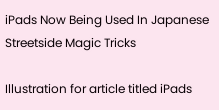iPads Now Being Used In Japanese Streetside Magic Tricks

Illustration for article titled iPads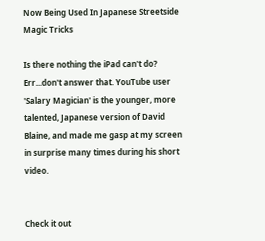Now Being Used In Japanese Streetside Magic Tricks

Is there nothing the iPad can't do? Err...don't answer that. YouTube user 'Salary Magician' is the younger, more talented, Japanese version of David Blaine, and made me gasp at my screen in surprise many times during his short video.


Check it out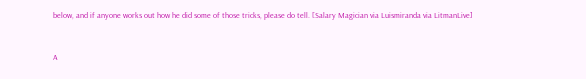below, and if anyone works out how he did some of those tricks, please do tell. [Salary Magician via Luismiranda via LitmanLive]


A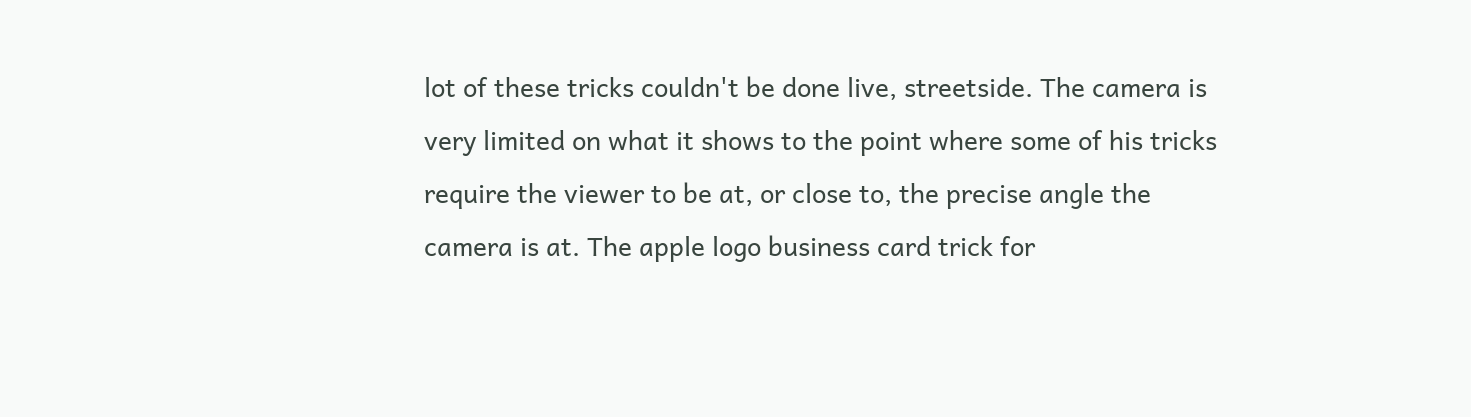lot of these tricks couldn't be done live, streetside. The camera is very limited on what it shows to the point where some of his tricks require the viewer to be at, or close to, the precise angle the camera is at. The apple logo business card trick for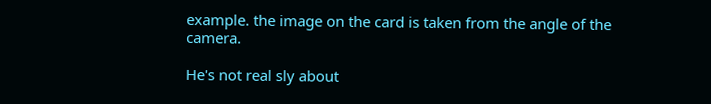example. the image on the card is taken from the angle of the camera.

He's not real sly about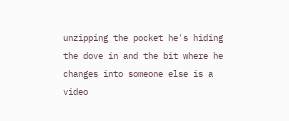unzipping the pocket he's hiding the dove in and the bit where he changes into someone else is a video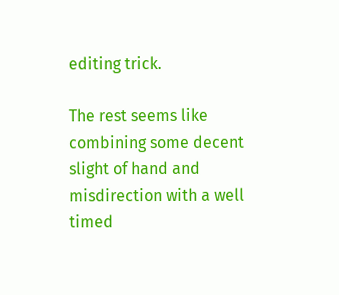editing trick.

The rest seems like combining some decent slight of hand and misdirection with a well timed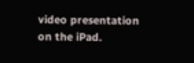video presentation on the iPad.